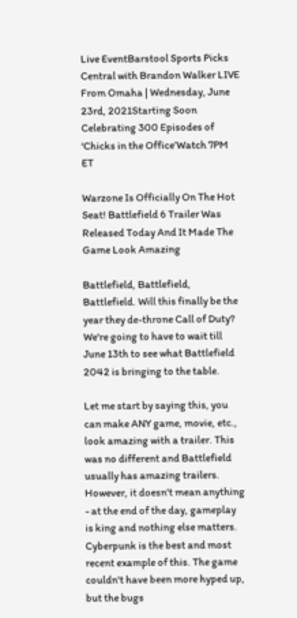Live EventBarstool Sports Picks Central with Brandon Walker LIVE From Omaha | Wednesday, June 23rd, 2021Starting Soon
Celebrating 300 Episodes of ‘Chicks in the Office’Watch 7PM ET

Warzone Is Officially On The Hot Seat! Battlefield 6 Trailer Was Released Today And It Made The Game Look Amazing

Battlefield, Battlefield, Battlefield. Will this finally be the year they de-throne Call of Duty? We're going to have to wait till June 13th to see what Battlefield 2042 is bringing to the table.

Let me start by saying this, you can make ANY game, movie, etc., look amazing with a trailer. This was no different and Battlefield usually has amazing trailers. However, it doesn't mean anything - at the end of the day, gameplay is king and nothing else matters. Cyberpunk is the best and most recent example of this. The game couldn't have been more hyped up, but the bugs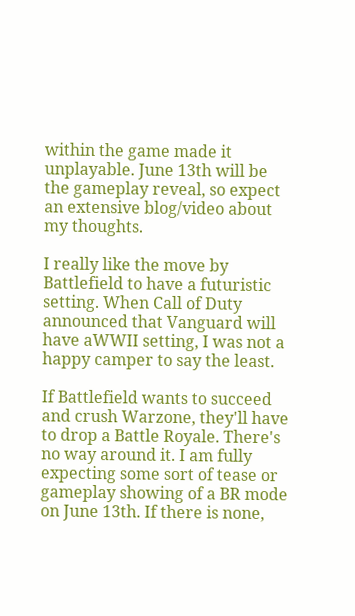within the game made it unplayable. June 13th will be the gameplay reveal, so expect an extensive blog/video about my thoughts.

I really like the move by Battlefield to have a futuristic setting. When Call of Duty announced that Vanguard will have aWWII setting, I was not a happy camper to say the least.

If Battlefield wants to succeed and crush Warzone, they'll have to drop a Battle Royale. There's no way around it. I am fully expecting some sort of tease or gameplay showing of a BR mode on June 13th. If there is none,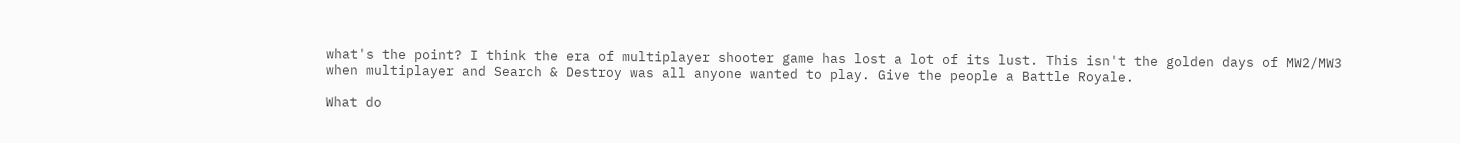what's the point? I think the era of multiplayer shooter game has lost a lot of its lust. This isn't the golden days of MW2/MW3 when multiplayer and Search & Destroy was all anyone wanted to play. Give the people a Battle Royale.

What do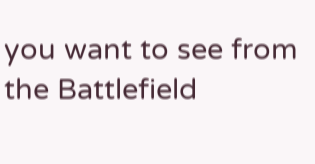you want to see from the Battlefield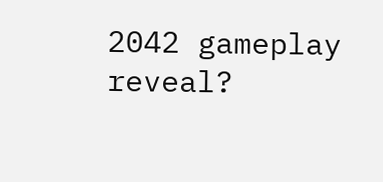2042 gameplay reveal?